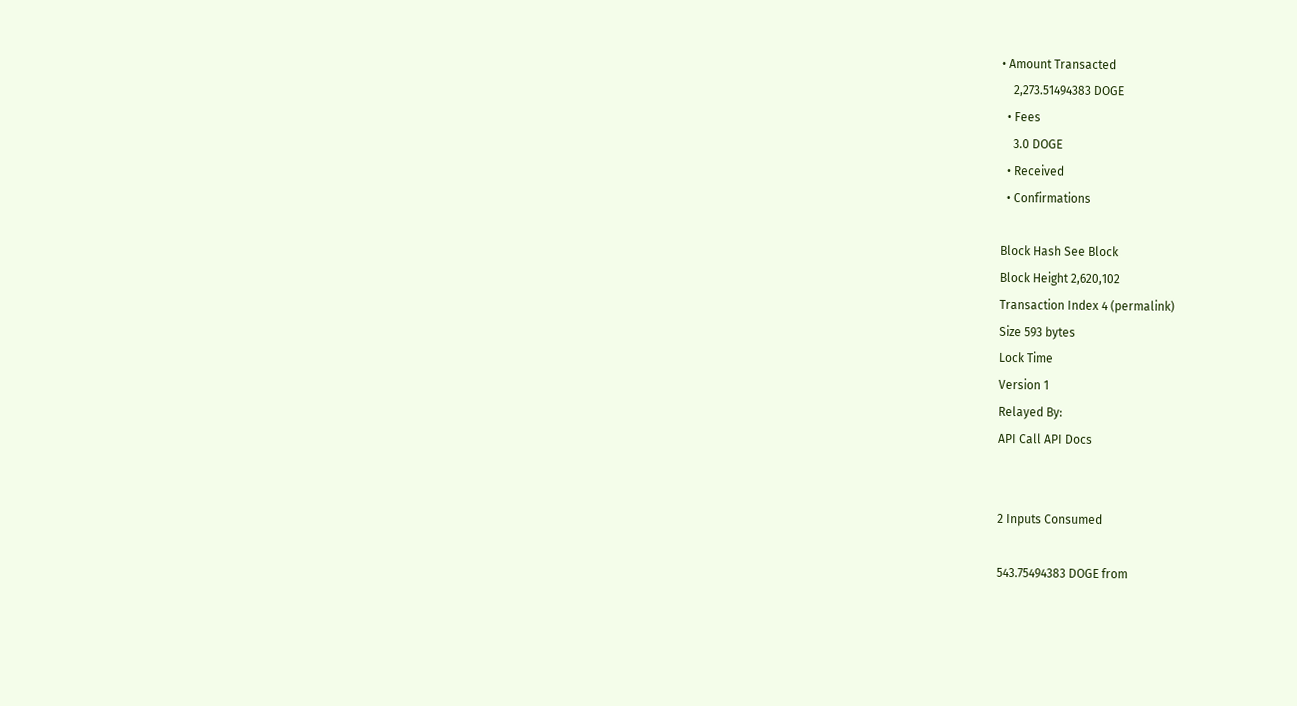• Amount Transacted
    2,273.51494383 DOGE
  • Fees
    3.0 DOGE
  • Received
  • Confirmations

Block Hash See Block
Block Height 2,620,102
Transaction Index 4 (permalink)
Size 593 bytes
Lock Time
Version 1
Relayed By:
API Call API Docs


2 Inputs Consumed

543.75494383 DOGE from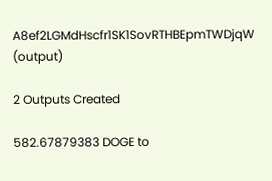A8ef2LGMdHscfr1SK1SovRTHBEpmTWDjqW (output)

2 Outputs Created

582.67879383 DOGE to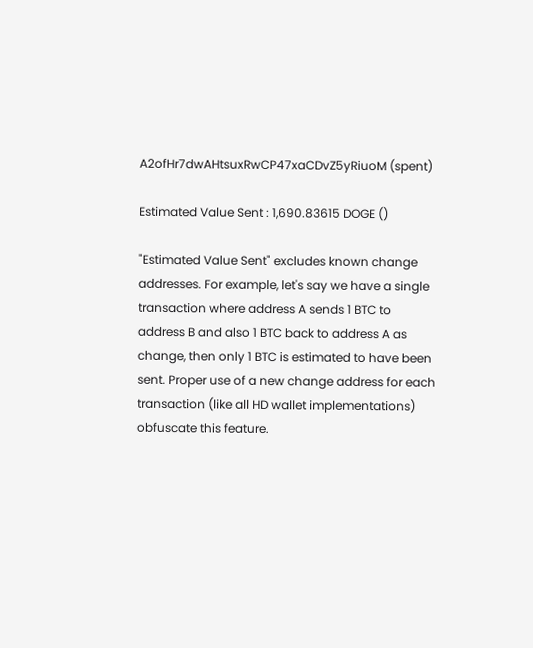A2ofHr7dwAHtsuxRwCP47xaCDvZ5yRiuoM (spent)

Estimated Value Sent : 1,690.83615 DOGE ()

"Estimated Value Sent" excludes known change addresses. For example, let's say we have a single transaction where address A sends 1 BTC to address B and also 1 BTC back to address A as change, then only 1 BTC is estimated to have been sent. Proper use of a new change address for each transaction (like all HD wallet implementations) obfuscate this feature.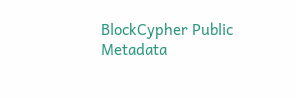BlockCypher Public Metadata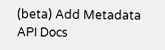(beta) Add Metadata API Docs